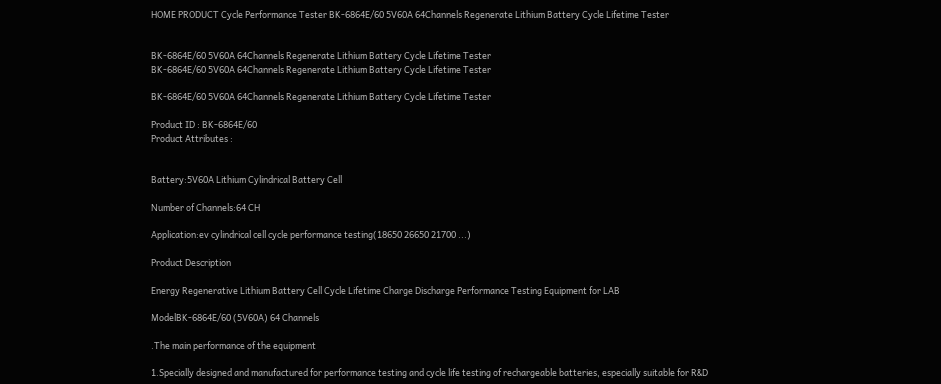HOME PRODUCT Cycle Performance Tester BK-6864E/60 5V60A 64Channels Regenerate Lithium Battery Cycle Lifetime Tester


BK-6864E/60 5V60A 64Channels Regenerate Lithium Battery Cycle Lifetime Tester
BK-6864E/60 5V60A 64Channels Regenerate Lithium Battery Cycle Lifetime Tester

BK-6864E/60 5V60A 64Channels Regenerate Lithium Battery Cycle Lifetime Tester

Product ID : BK-6864E/60
Product Attributes :


Battery:5V60A Lithium Cylindrical Battery Cell

Number of Channels:64 CH

Application:ev cylindrical cell cycle performance testing(18650 26650 21700 ...)

Product Description

Energy Regenerative Lithium Battery Cell Cycle Lifetime Charge Discharge Performance Testing Equipment for LAB

ModelBK-6864E/60 (5V60A) 64 Channels

.The main performance of the equipment

1.Specially designed and manufactured for performance testing and cycle life testing of rechargeable batteries, especially suitable for R&D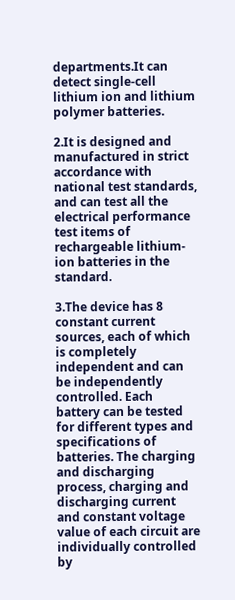departments.It can detect single-cell lithium ion and lithium polymer batteries.

2.It is designed and manufactured in strict accordance with national test standards, and can test all the electrical performance test items of rechargeable lithium-ion batteries in the standard.

3.The device has 8 constant current sources, each of which is completely independent and can be independently controlled. Each battery can be tested for different types and specifications of batteries. The charging and discharging process, charging and discharging current and constant voltage value of each circuit are individually controlled by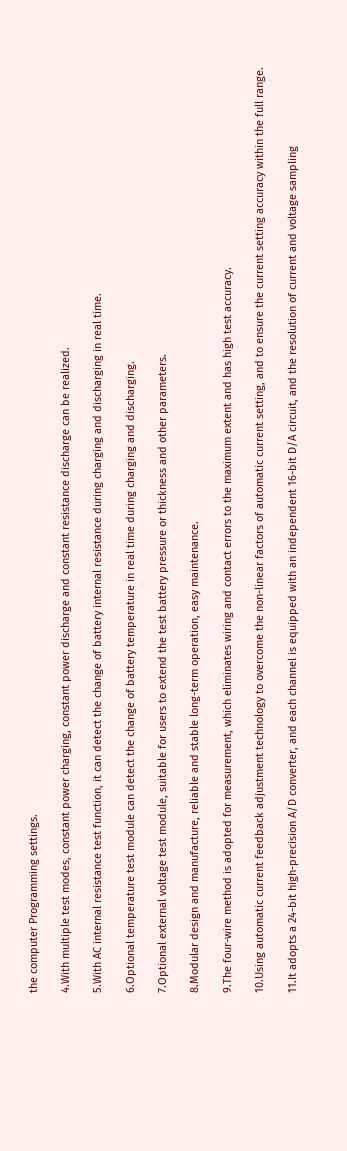the computer Programming settings.

4.With multiple test modes, constant power charging, constant power discharge and constant resistance discharge can be realized.

5.With AC internal resistance test function, it can detect the change of battery internal resistance during charging and discharging in real time.

6.Optional temperature test module can detect the change of battery temperature in real time during charging and discharging.

7.Optional external voltage test module, suitable for users to extend the test battery pressure or thickness and other parameters.

8.Modular design and manufacture, reliable and stable long-term operation, easy maintenance.

9.The four-wire method is adopted for measurement, which eliminates wiring and contact errors to the maximum extent and has high test accuracy.

10.Using automatic current feedback adjustment technology to overcome the non-linear factors of automatic current setting, and to ensure the current setting accuracy within the full range.

11.It adopts a 24-bit high-precision A/D converter, and each channel is equipped with an independent 16-bit D/A circuit, and the resolution of current and voltage sampling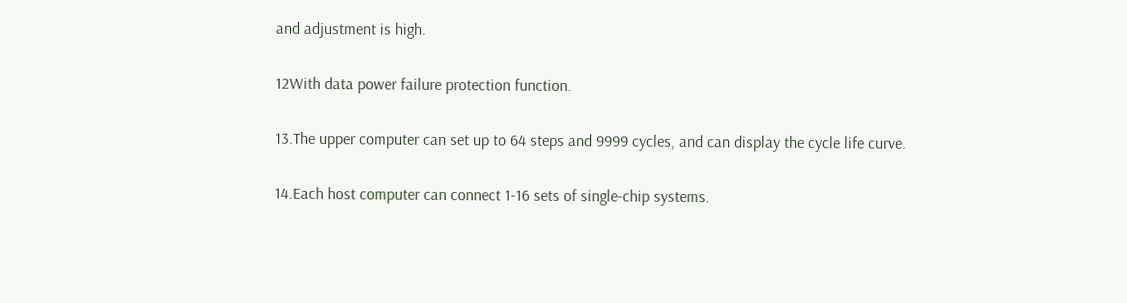and adjustment is high.

12With data power failure protection function.

13.The upper computer can set up to 64 steps and 9999 cycles, and can display the cycle life curve.

14.Each host computer can connect 1-16 sets of single-chip systems.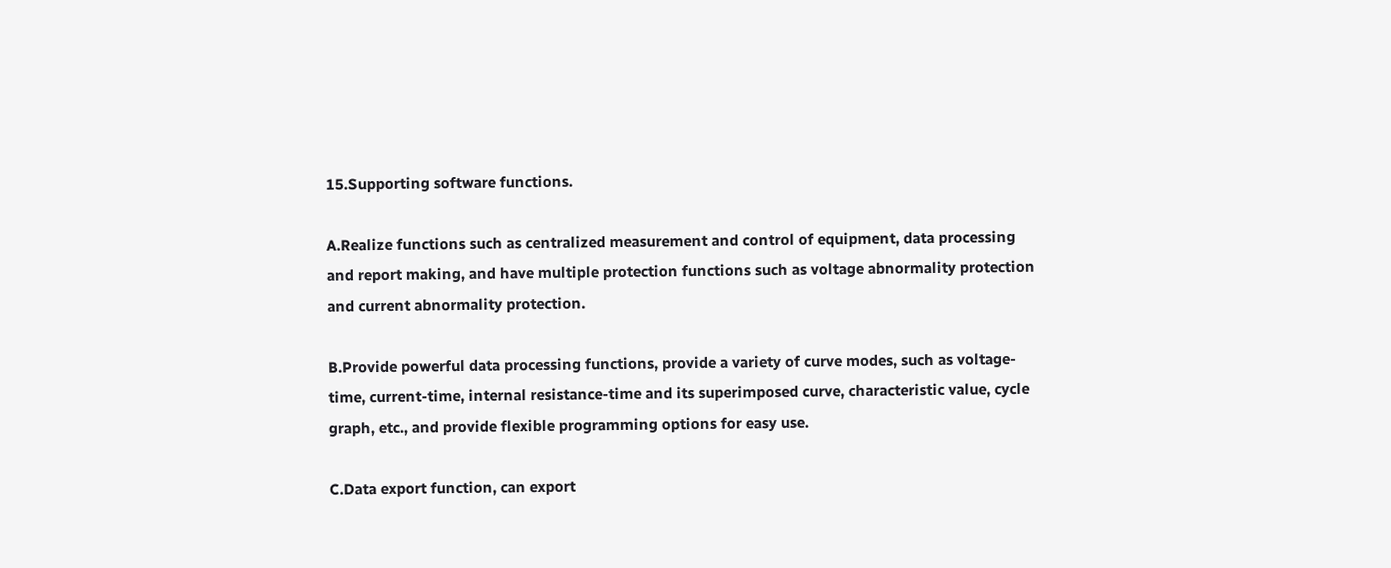15.Supporting software functions.

A.Realize functions such as centralized measurement and control of equipment, data processing and report making, and have multiple protection functions such as voltage abnormality protection and current abnormality protection.

B.Provide powerful data processing functions, provide a variety of curve modes, such as voltage-time, current-time, internal resistance-time and its superimposed curve, characteristic value, cycle graph, etc., and provide flexible programming options for easy use.

C.Data export function, can export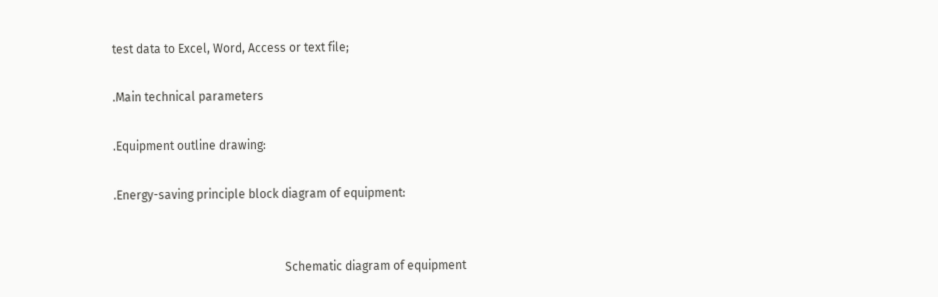test data to Excel, Word, Access or text file;

.Main technical parameters

.Equipment outline drawing:

.Energy-saving principle block diagram of equipment:


                                                         Schematic diagram of equipment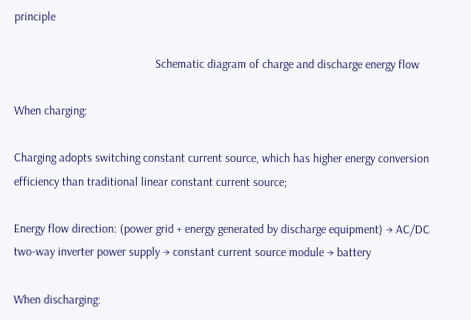principle

                                               Schematic diagram of charge and discharge energy flow

When charging:

Charging adopts switching constant current source, which has higher energy conversion efficiency than traditional linear constant current source;

Energy flow direction: (power grid + energy generated by discharge equipment) → AC/DC two-way inverter power supply → constant current source module → battery

When discharging: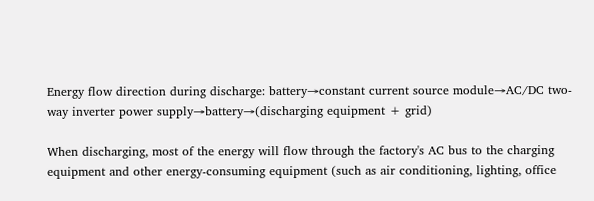Energy flow direction during discharge: battery→constant current source module→AC/DC two-way inverter power supply→battery→(discharging equipment + grid)

When discharging, most of the energy will flow through the factory's AC bus to the charging equipment and other energy-consuming equipment (such as air conditioning, lighting, office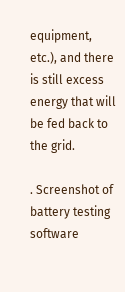equipment, etc.), and there is still excess energy that will be fed back to the grid.

. Screenshot of battery testing software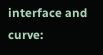interface and curve: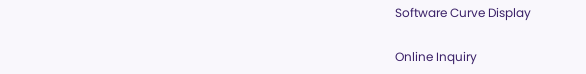Software Curve Display

Online Inquiry